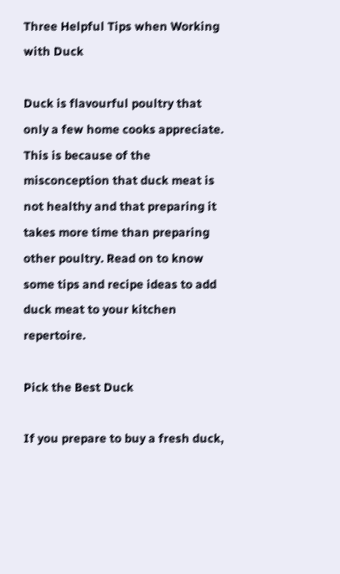Three Helpful Tips when Working with Duck

Duck is flavourful poultry that only a few home cooks appreciate. This is because of the misconception that duck meat is not healthy and that preparing it takes more time than preparing other poultry. Read on to know some tips and recipe ideas to add duck meat to your kitchen repertoire.

Pick the Best Duck

If you prepare to buy a fresh duck,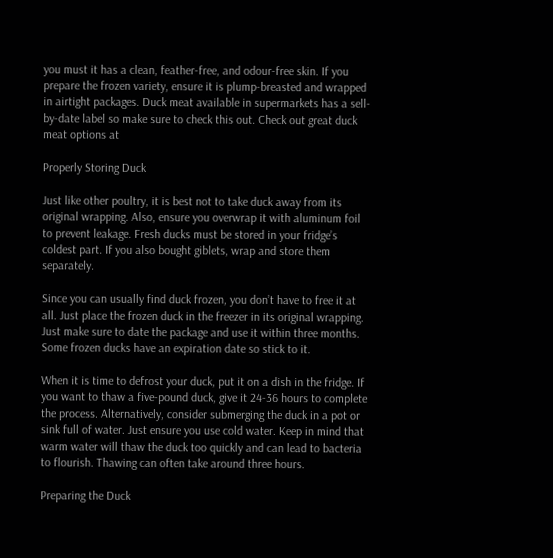you must it has a clean, feather-free, and odour-free skin. If you prepare the frozen variety, ensure it is plump-breasted and wrapped in airtight packages. Duck meat available in supermarkets has a sell-by-date label so make sure to check this out. Check out great duck meat options at

Properly Storing Duck

Just like other poultry, it is best not to take duck away from its original wrapping. Also, ensure you overwrap it with aluminum foil to prevent leakage. Fresh ducks must be stored in your fridge’s coldest part. If you also bought giblets, wrap and store them separately.

Since you can usually find duck frozen, you don’t have to free it at all. Just place the frozen duck in the freezer in its original wrapping. Just make sure to date the package and use it within three months. Some frozen ducks have an expiration date so stick to it.

When it is time to defrost your duck, put it on a dish in the fridge. If you want to thaw a five-pound duck, give it 24-36 hours to complete the process. Alternatively, consider submerging the duck in a pot or sink full of water. Just ensure you use cold water. Keep in mind that warm water will thaw the duck too quickly and can lead to bacteria to flourish. Thawing can often take around three hours.

Preparing the Duck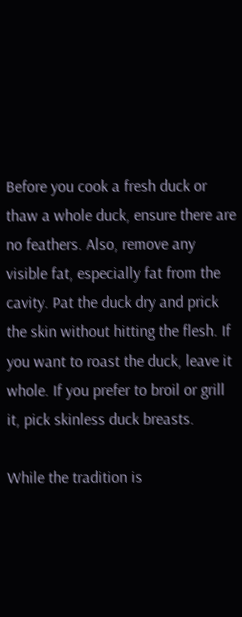Before you cook a fresh duck or thaw a whole duck, ensure there are no feathers. Also, remove any visible fat, especially fat from the cavity. Pat the duck dry and prick the skin without hitting the flesh. If you want to roast the duck, leave it whole. If you prefer to broil or grill it, pick skinless duck breasts.

While the tradition is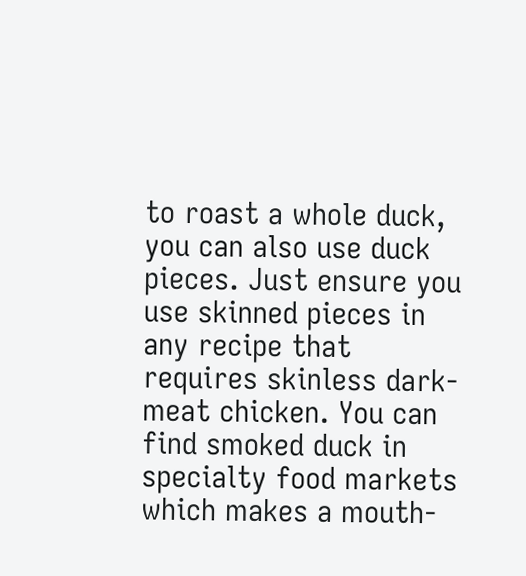to roast a whole duck, you can also use duck pieces. Just ensure you use skinned pieces in any recipe that requires skinless dark-meat chicken. You can find smoked duck in specialty food markets which makes a mouth-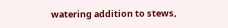watering addition to stews,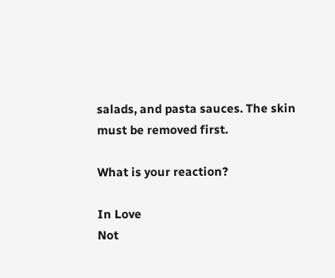salads, and pasta sauces. The skin must be removed first.

What is your reaction?

In Love
Not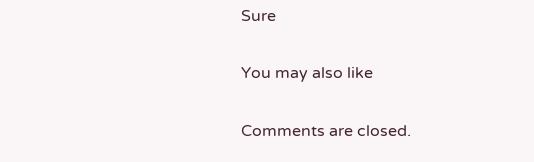Sure

You may also like

Comments are closed.